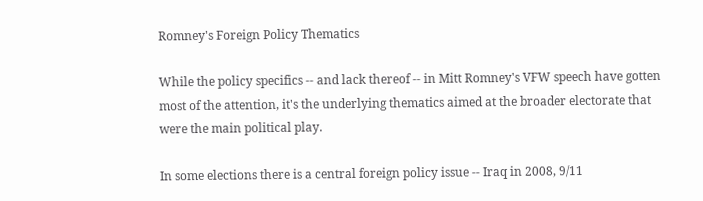Romney's Foreign Policy Thematics

While the policy specifics -- and lack thereof -- in Mitt Romney's VFW speech have gotten most of the attention, it's the underlying thematics aimed at the broader electorate that were the main political play.

In some elections there is a central foreign policy issue -- Iraq in 2008, 9/11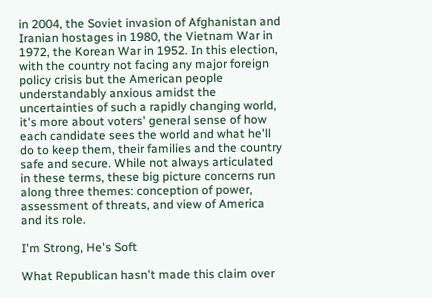in 2004, the Soviet invasion of Afghanistan and Iranian hostages in 1980, the Vietnam War in 1972, the Korean War in 1952. In this election, with the country not facing any major foreign policy crisis but the American people understandably anxious amidst the uncertainties of such a rapidly changing world, it's more about voters' general sense of how each candidate sees the world and what he'll do to keep them, their families and the country safe and secure. While not always articulated in these terms, these big picture concerns run along three themes: conception of power, assessment of threats, and view of America and its role.

I'm Strong, He's Soft

What Republican hasn't made this claim over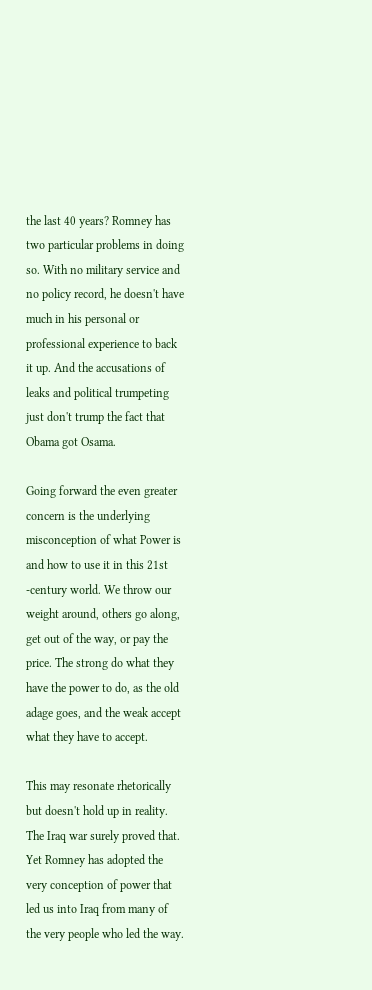the last 40 years? Romney has two particular problems in doing so. With no military service and no policy record, he doesn't have much in his personal or professional experience to back it up. And the accusations of leaks and political trumpeting just don't trump the fact that Obama got Osama.

Going forward the even greater concern is the underlying misconception of what Power is and how to use it in this 21st -century world. We throw our weight around, others go along, get out of the way, or pay the price. The strong do what they have the power to do, as the old adage goes, and the weak accept what they have to accept.

This may resonate rhetorically but doesn't hold up in reality. The Iraq war surely proved that. Yet Romney has adopted the very conception of power that led us into Iraq from many of the very people who led the way.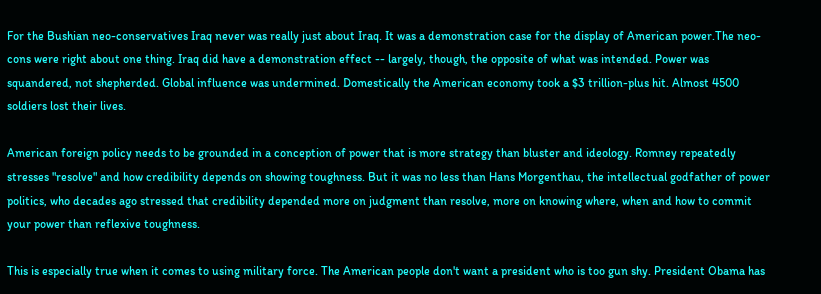For the Bushian neo-conservatives Iraq never was really just about Iraq. It was a demonstration case for the display of American power.The neo-cons were right about one thing. Iraq did have a demonstration effect -- largely, though, the opposite of what was intended. Power was squandered, not shepherded. Global influence was undermined. Domestically the American economy took a $3 trillion-plus hit. Almost 4500 soldiers lost their lives.

American foreign policy needs to be grounded in a conception of power that is more strategy than bluster and ideology. Romney repeatedly stresses "resolve" and how credibility depends on showing toughness. But it was no less than Hans Morgenthau, the intellectual godfather of power politics, who decades ago stressed that credibility depended more on judgment than resolve, more on knowing where, when and how to commit your power than reflexive toughness.

This is especially true when it comes to using military force. The American people don't want a president who is too gun shy. President Obama has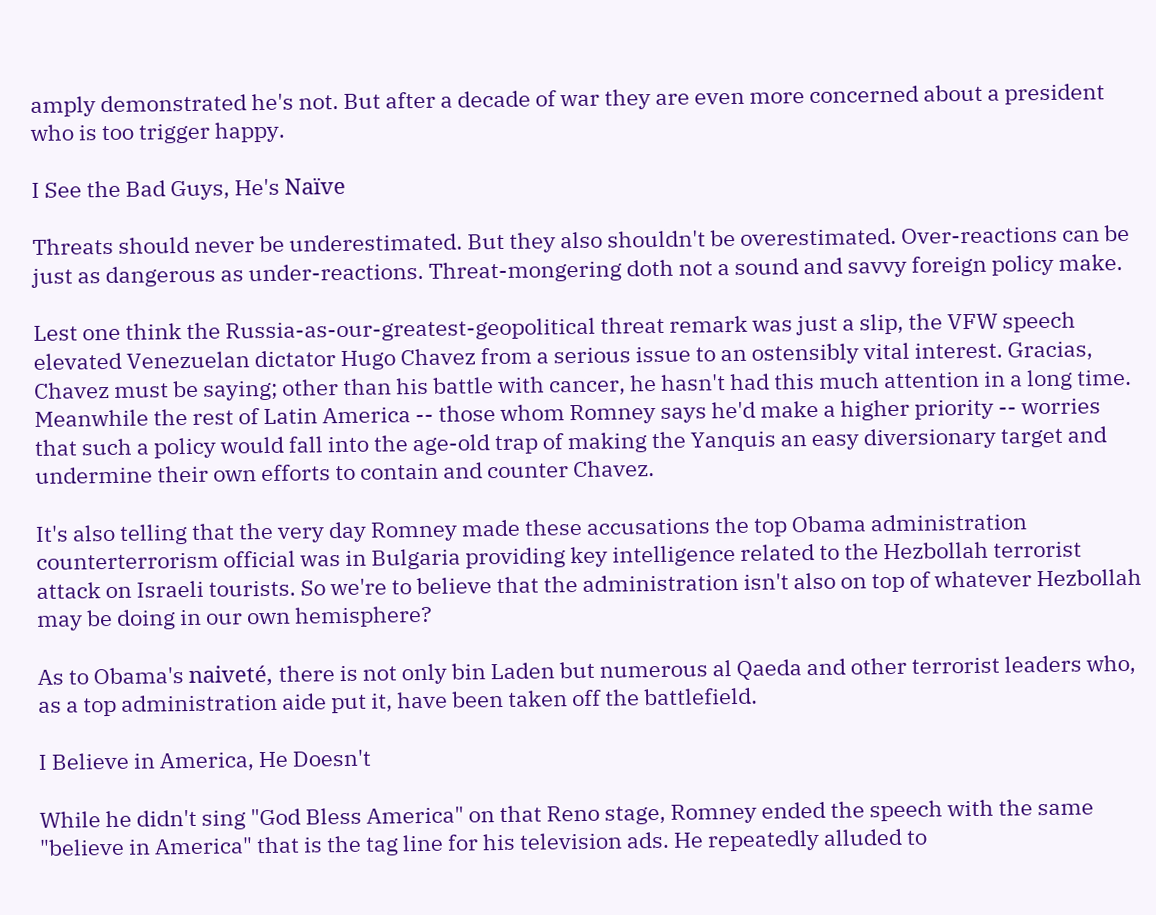amply demonstrated he's not. But after a decade of war they are even more concerned about a president who is too trigger happy.

I See the Bad Guys, He's Naïve

Threats should never be underestimated. But they also shouldn't be overestimated. Over-reactions can be just as dangerous as under-reactions. Threat-mongering doth not a sound and savvy foreign policy make.

Lest one think the Russia-as-our-greatest-geopolitical threat remark was just a slip, the VFW speech elevated Venezuelan dictator Hugo Chavez from a serious issue to an ostensibly vital interest. Gracias, Chavez must be saying; other than his battle with cancer, he hasn't had this much attention in a long time. Meanwhile the rest of Latin America -- those whom Romney says he'd make a higher priority -- worries that such a policy would fall into the age-old trap of making the Yanquis an easy diversionary target and undermine their own efforts to contain and counter Chavez.

It's also telling that the very day Romney made these accusations the top Obama administration counterterrorism official was in Bulgaria providing key intelligence related to the Hezbollah terrorist attack on Israeli tourists. So we're to believe that the administration isn't also on top of whatever Hezbollah may be doing in our own hemisphere?

As to Obama's naiveté, there is not only bin Laden but numerous al Qaeda and other terrorist leaders who, as a top administration aide put it, have been taken off the battlefield.

I Believe in America, He Doesn't

While he didn't sing "God Bless America" on that Reno stage, Romney ended the speech with the same "believe in America" that is the tag line for his television ads. He repeatedly alluded to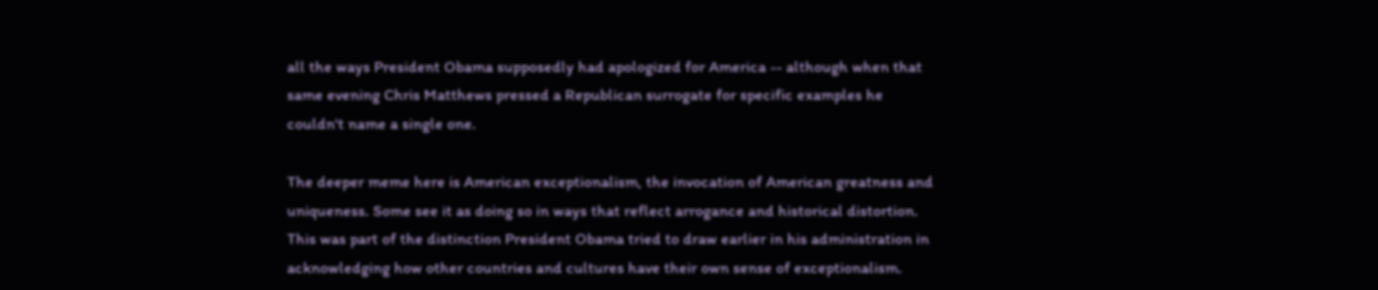all the ways President Obama supposedly had apologized for America -- although when that same evening Chris Matthews pressed a Republican surrogate for specific examples he couldn't name a single one.

The deeper meme here is American exceptionalism, the invocation of American greatness and uniqueness. Some see it as doing so in ways that reflect arrogance and historical distortion. This was part of the distinction President Obama tried to draw earlier in his administration in acknowledging how other countries and cultures have their own sense of exceptionalism.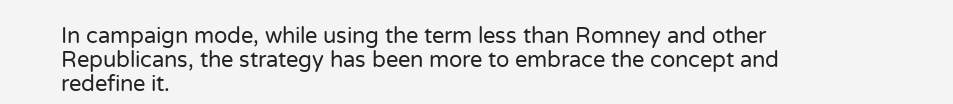In campaign mode, while using the term less than Romney and other Republicans, the strategy has been more to embrace the concept and redefine it.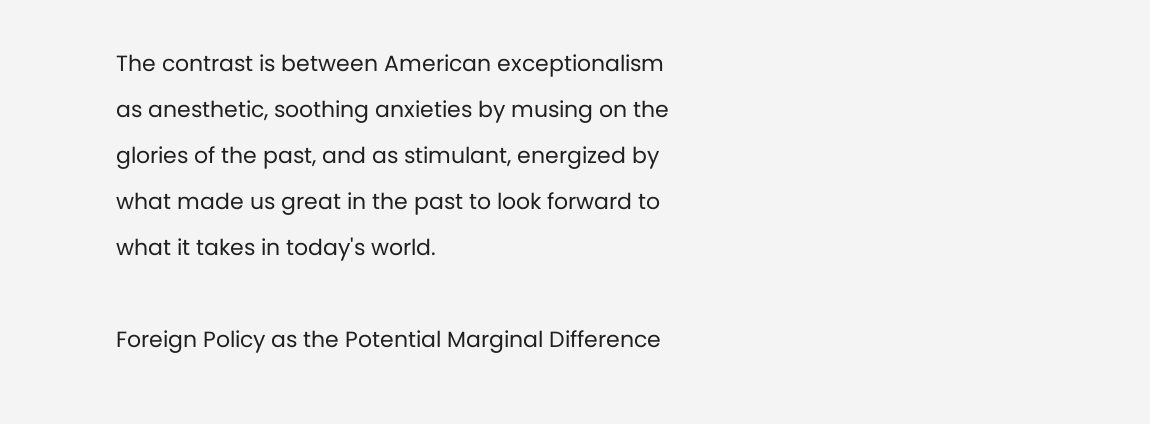The contrast is between American exceptionalism as anesthetic, soothing anxieties by musing on the glories of the past, and as stimulant, energized by what made us great in the past to look forward to what it takes in today's world.

Foreign Policy as the Potential Marginal Difference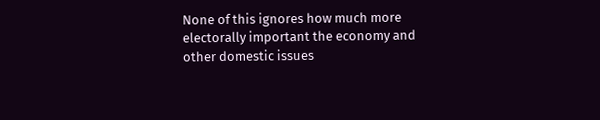None of this ignores how much more electorally important the economy and other domestic issues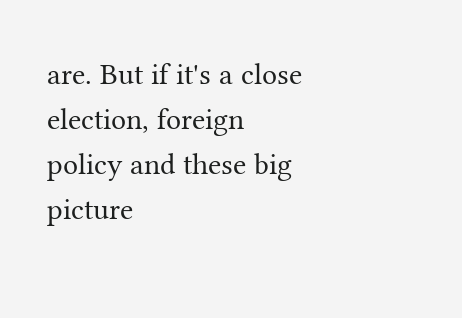are. But if it's a close election, foreign policy and these big picture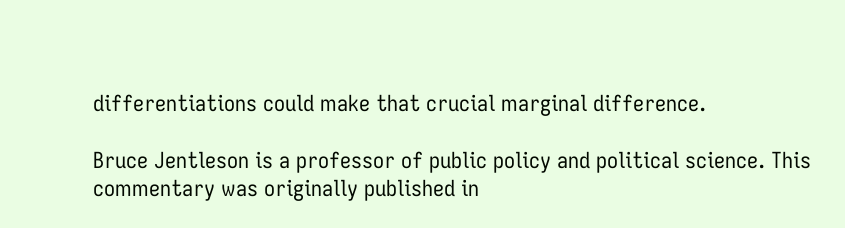differentiations could make that crucial marginal difference.

Bruce Jentleson is a professor of public policy and political science. This commentary was originally published in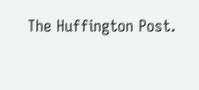The Huffington Post.